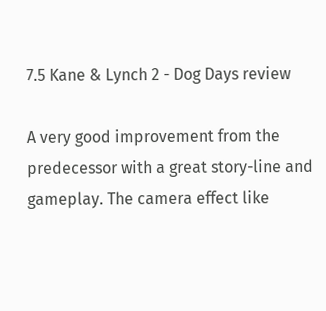7.5 Kane & Lynch 2 - Dog Days review

A very good improvement from the predecessor with a great story-line and gameplay. The camera effect like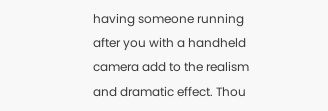having someone running after you with a handheld camera add to the realism and dramatic effect. Thou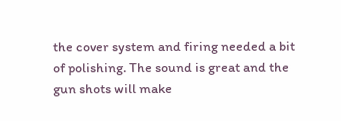the cover system and firing needed a bit of polishing. The sound is great and the gun shots will make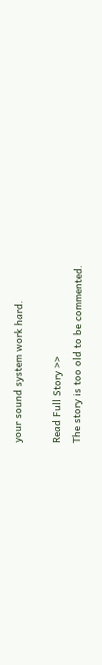your sound system work hard.

Read Full Story >>
The story is too old to be commented.